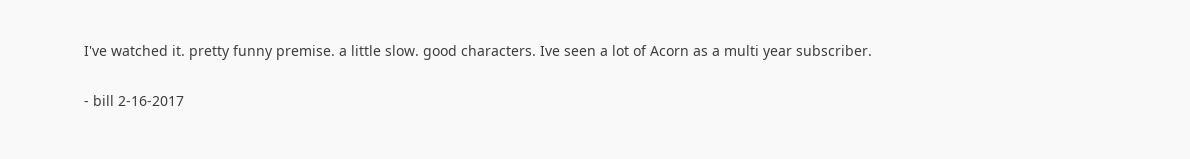I've watched it. pretty funny premise. a little slow. good characters. Ive seen a lot of Acorn as a multi year subscriber.

- bill 2-16-2017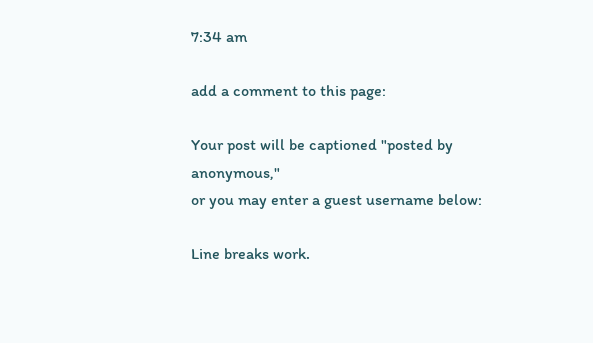7:34 am

add a comment to this page:

Your post will be captioned "posted by anonymous,"
or you may enter a guest username below:

Line breaks work.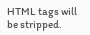HTML tags will be stripped.